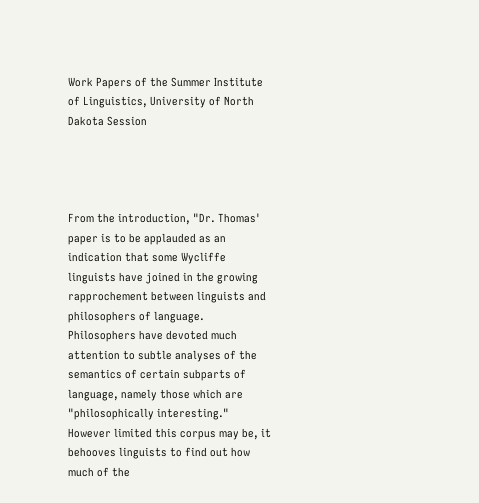Work Papers of the Summer Institute of Linguistics, University of North Dakota Session




From the introduction, "Dr. Thomas' paper is to be applauded as an indication that some Wycliffe linguists have joined in the growing rapprochement between linguists and philosophers of language. Philosophers have devoted much attention to subtle analyses of the semantics of certain subparts of language, namely those which are "philosophically interesting." However limited this corpus may be, it behooves linguists to find out how much of the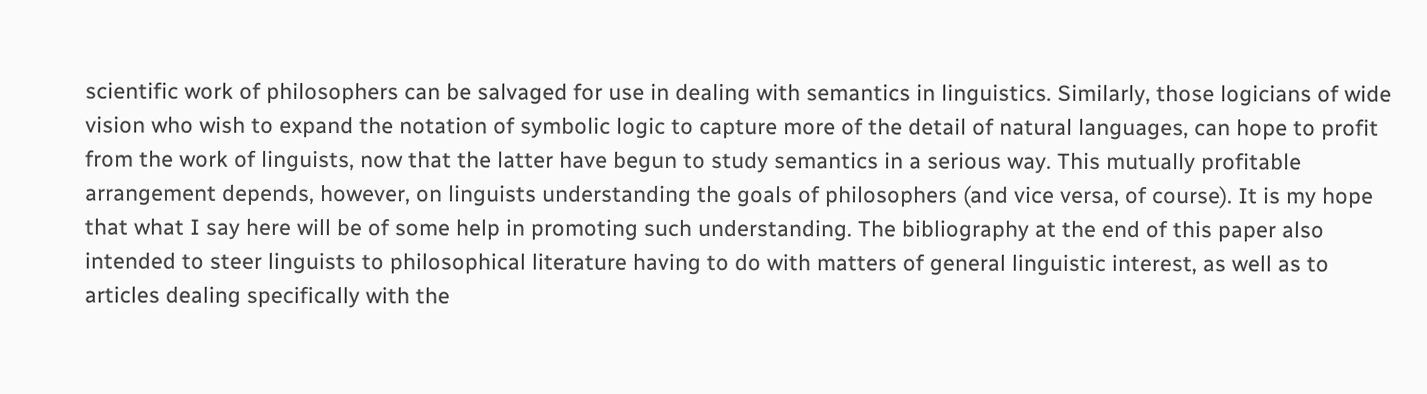scientific work of philosophers can be salvaged for use in dealing with semantics in linguistics. Similarly, those logicians of wide vision who wish to expand the notation of symbolic logic to capture more of the detail of natural languages, can hope to profit from the work of linguists, now that the latter have begun to study semantics in a serious way. This mutually profitable arrangement depends, however, on linguists understanding the goals of philosophers (and vice versa, of course). It is my hope that what I say here will be of some help in promoting such understanding. The bibliography at the end of this paper also intended to steer linguists to philosophical literature having to do with matters of general linguistic interest, as well as to articles dealing specifically with the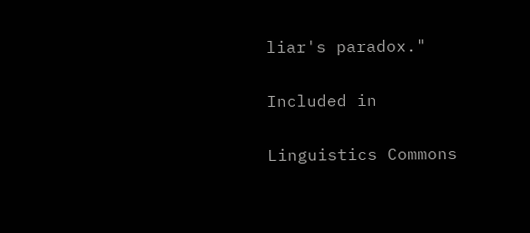liar's paradox."

Included in

Linguistics Commons